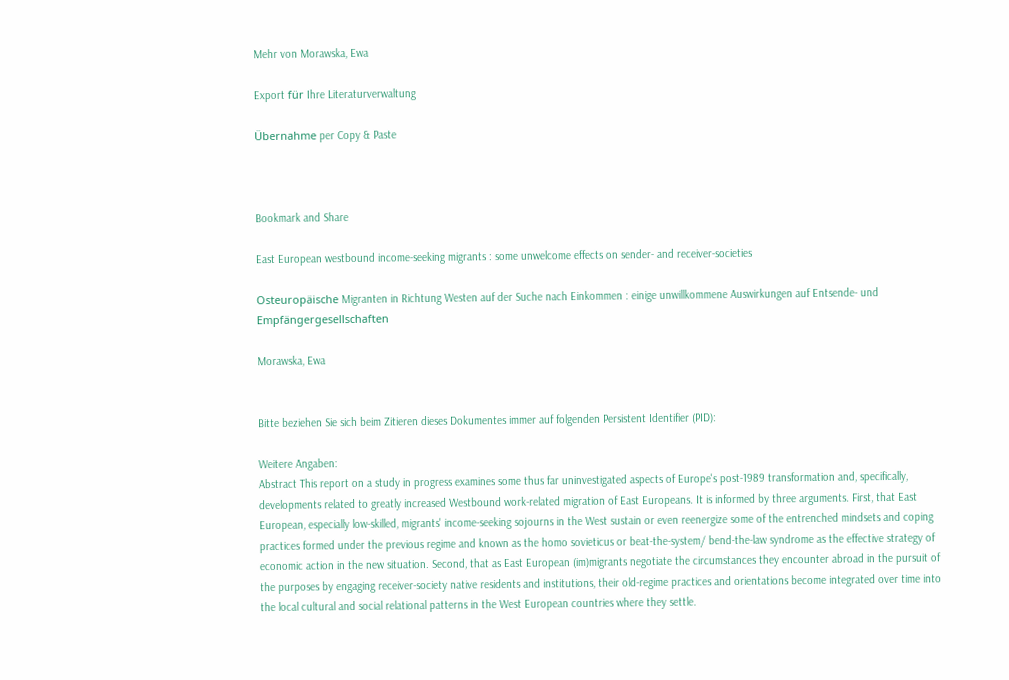Mehr von Morawska, Ewa

Export für Ihre Literaturverwaltung

Übernahme per Copy & Paste



Bookmark and Share

East European westbound income-seeking migrants : some unwelcome effects on sender- and receiver-societies

Osteuropäische Migranten in Richtung Westen auf der Suche nach Einkommen : einige unwillkommene Auswirkungen auf Entsende- und Empfängergesellschaften

Morawska, Ewa


Bitte beziehen Sie sich beim Zitieren dieses Dokumentes immer auf folgenden Persistent Identifier (PID):

Weitere Angaben:
Abstract This report on a study in progress examines some thus far uninvestigated aspects of Europe's post-1989 transformation and, specifically, developments related to greatly increased Westbound work-related migration of East Europeans. It is informed by three arguments. First, that East European, especially low-skilled, migrants' income-seeking sojourns in the West sustain or even reenergize some of the entrenched mindsets and coping practices formed under the previous regime and known as the homo sovieticus or beat-the-system/ bend-the-law syndrome as the effective strategy of economic action in the new situation. Second, that as East European (im)migrants negotiate the circumstances they encounter abroad in the pursuit of the purposes by engaging receiver-society native residents and institutions, their old-regime practices and orientations become integrated over time into the local cultural and social relational patterns in the West European countries where they settle.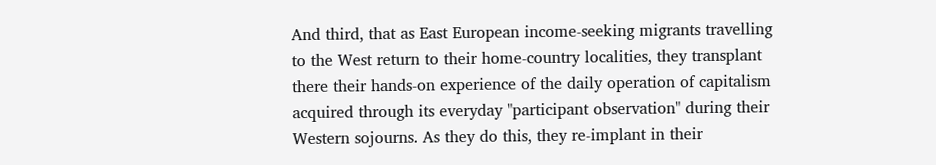And third, that as East European income-seeking migrants travelling to the West return to their home-country localities, they transplant there their hands-on experience of the daily operation of capitalism acquired through its everyday "participant observation" during their Western sojourns. As they do this, they re-implant in their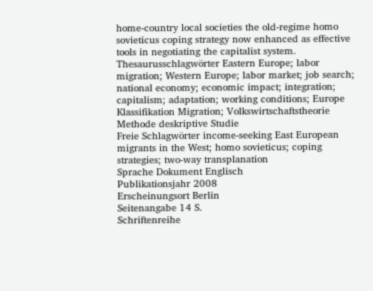home-country local societies the old-regime homo sovieticus coping strategy now enhanced as effective tools in negotiating the capitalist system.
Thesaurusschlagwörter Eastern Europe; labor migration; Western Europe; labor market; job search; national economy; economic impact; integration; capitalism; adaptation; working conditions; Europe
Klassifikation Migration; Volkswirtschaftstheorie
Methode deskriptive Studie
Freie Schlagwörter income-seeking East European migrants in the West; homo sovieticus; coping strategies; two-way transplanation
Sprache Dokument Englisch
Publikationsjahr 2008
Erscheinungsort Berlin
Seitenangabe 14 S.
Schriftenreihe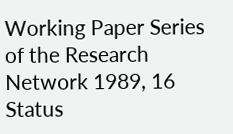Working Paper Series of the Research Network 1989, 16
Status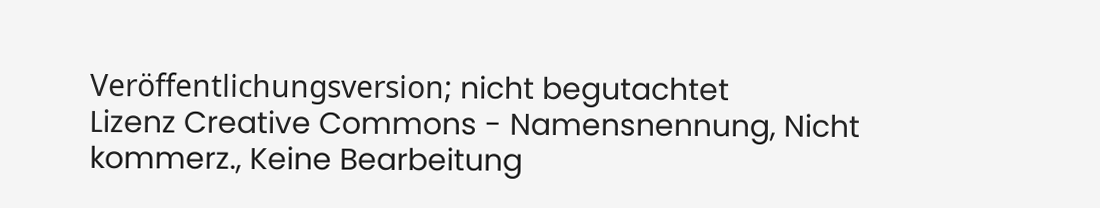Veröffentlichungsversion; nicht begutachtet
Lizenz Creative Commons - Namensnennung, Nicht kommerz., Keine Bearbeitung